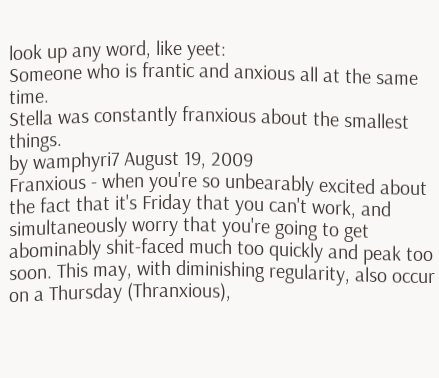look up any word, like yeet:
Someone who is frantic and anxious all at the same time.
Stella was constantly franxious about the smallest things.
by wamphyri7 August 19, 2009
Franxious - when you're so unbearably excited about the fact that it's Friday that you can't work, and simultaneously worry that you're going to get abominably shit-faced much too quickly and peak too soon. This may, with diminishing regularity, also occur on a Thursday (Thranxious),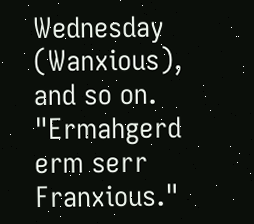Wednesday (Wanxious), and so on.
"Ermahgerd erm serr Franxious."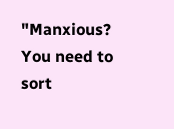"Manxious? You need to sort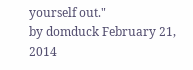yourself out."
by domduck February 21, 2014